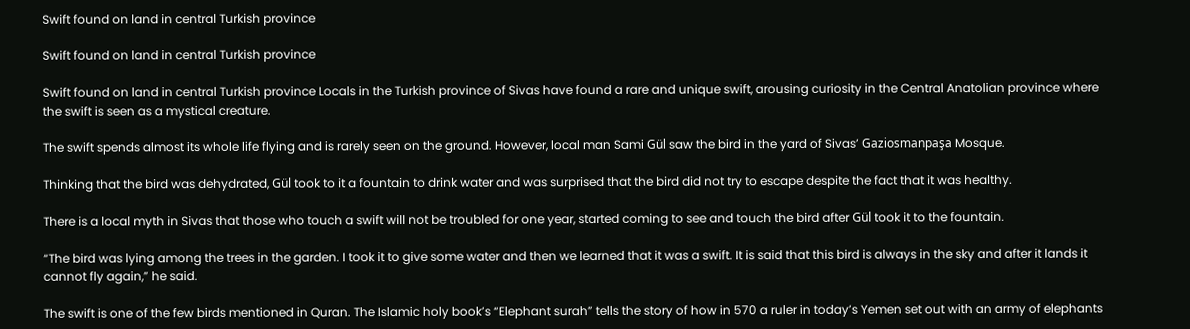Swift found on land in central Turkish province

Swift found on land in central Turkish province

Swift found on land in central Turkish province Locals in the Turkish province of Sivas have found a rare and unique swift, arousing curiosity in the Central Anatolian province where the swift is seen as a mystical creature.

The swift spends almost its whole life flying and is rarely seen on the ground. However, local man Sami Gül saw the bird in the yard of Sivas’ Gaziosmanpaşa Mosque.

Thinking that the bird was dehydrated, Gül took to it a fountain to drink water and was surprised that the bird did not try to escape despite the fact that it was healthy.

There is a local myth in Sivas that those who touch a swift will not be troubled for one year, started coming to see and touch the bird after Gül took it to the fountain.

“The bird was lying among the trees in the garden. I took it to give some water and then we learned that it was a swift. It is said that this bird is always in the sky and after it lands it cannot fly again,” he said.

The swift is one of the few birds mentioned in Quran. The Islamic holy book’s “Elephant surah” tells the story of how in 570 a ruler in today’s Yemen set out with an army of elephants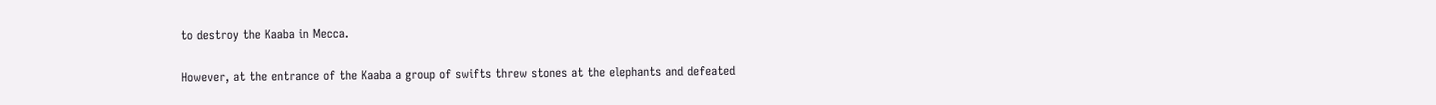to destroy the Kaaba in Mecca.

However, at the entrance of the Kaaba a group of swifts threw stones at the elephants and defeated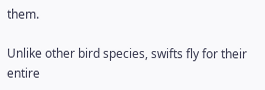them.

Unlike other bird species, swifts fly for their entire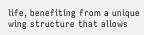life, benefiting from a unique wing structure that allows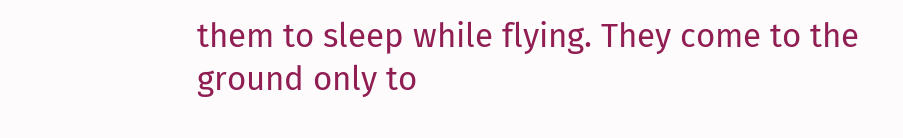them to sleep while flying. They come to the ground only to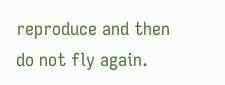reproduce and then do not fly again.